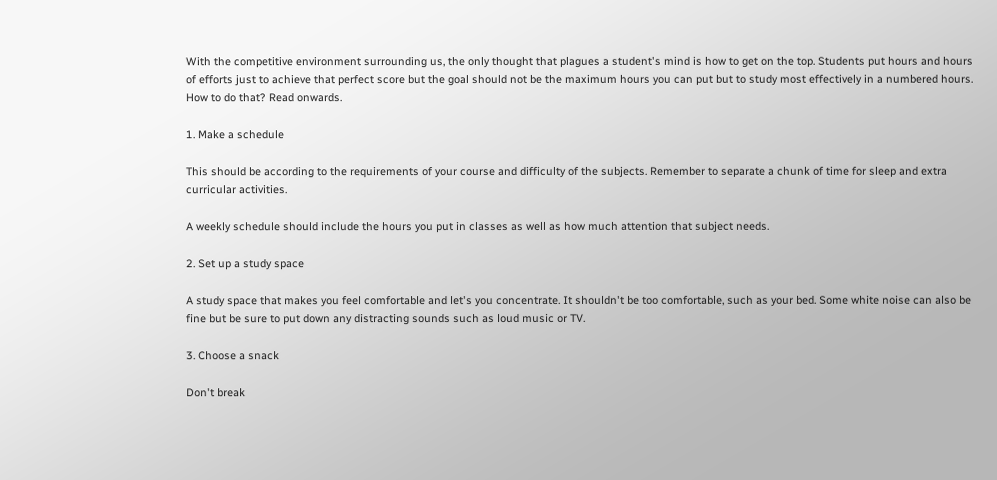With the competitive environment surrounding us, the only thought that plagues a student's mind is how to get on the top. Students put hours and hours of efforts just to achieve that perfect score but the goal should not be the maximum hours you can put but to study most effectively in a numbered hours. How to do that? Read onwards.

1. Make a schedule

This should be according to the requirements of your course and difficulty of the subjects. Remember to separate a chunk of time for sleep and extra curricular activities.

A weekly schedule should include the hours you put in classes as well as how much attention that subject needs.

2. Set up a study space

A study space that makes you feel comfortable and let's you concentrate. It shouldn't be too comfortable, such as your bed. Some white noise can also be fine but be sure to put down any distracting sounds such as loud music or TV.

3. Choose a snack

Don't break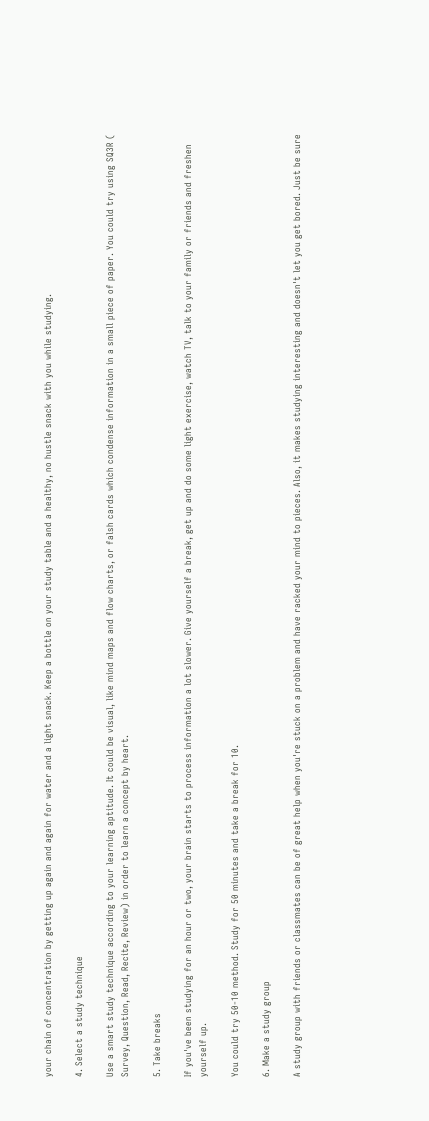your chain of concentration by getting up again and again for water and a light snack. Keep a bottle on your study table and a healthy, no hustle snack with you while studying.

4. Select a study technique

Use a smart study technique according to your learning aptitude. It could be visual, like mind maps and flow charts, or falsh cards which condense information in a small piece of paper. You could try using SQ3R ( Survey, Question, Read, Recite, Review) in order to learn a concept by heart.

5. Take breaks

If you've been studying for an hour or two, your brain starts to process information a lot slower. Give yourself a break, get up and do some light exercise, watch TV, talk to your family or friends and freshen yourself up.

You could try 50-10 method. Study for 50 minutes and take a break for 10.

6. Make a study group

A study group with friends or classmates can be of great help when you're stuck on a problem and have racked your mind to pieces. Also, it makes studying interesting and doesn't let you get bored. Just be sure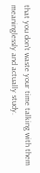that you don't waste your time talking with them meaninglessly and actually study.